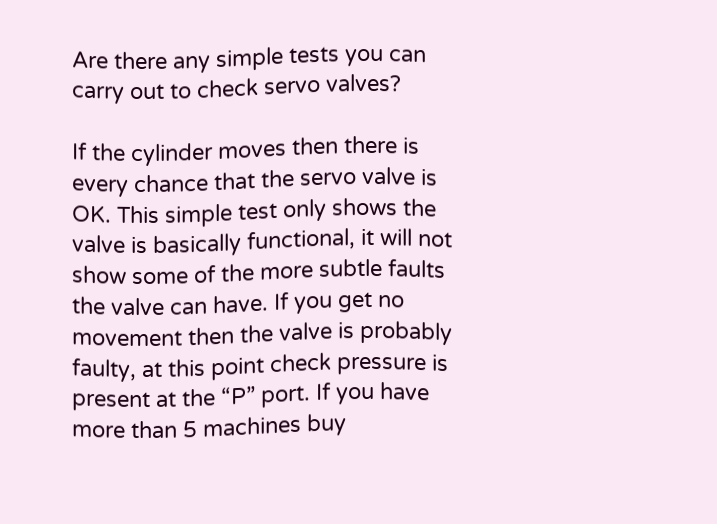Are there any simple tests you can carry out to check servo valves?

If the cylinder moves then there is every chance that the servo valve is OK. This simple test only shows the valve is basically functional, it will not show some of the more subtle faults the valve can have. If you get no movement then the valve is probably faulty, at this point check pressure is present at the “P” port. If you have more than 5 machines buy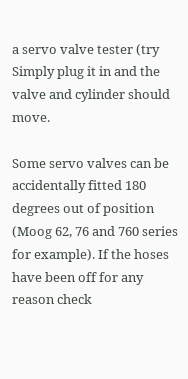a servo valve tester (try Simply plug it in and the valve and cylinder should move.

Some servo valves can be accidentally fitted 180 degrees out of position (Moog 62, 76 and 760 series for example). If the hoses have been off for any reason check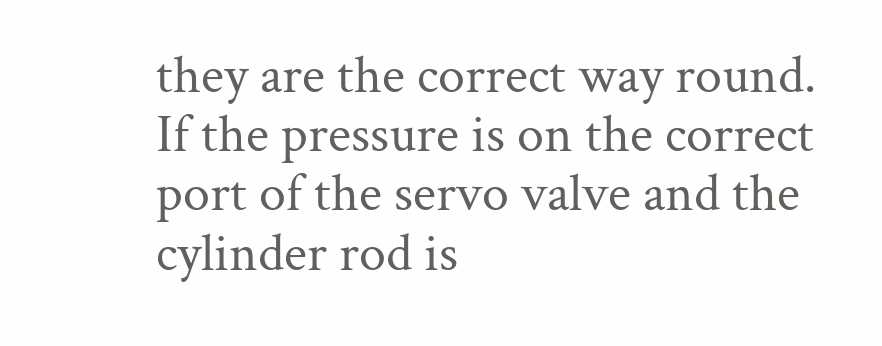they are the correct way round. If the pressure is on the correct port of the servo valve and the cylinder rod is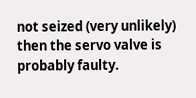not seized (very unlikely) then the servo valve is probably faulty.